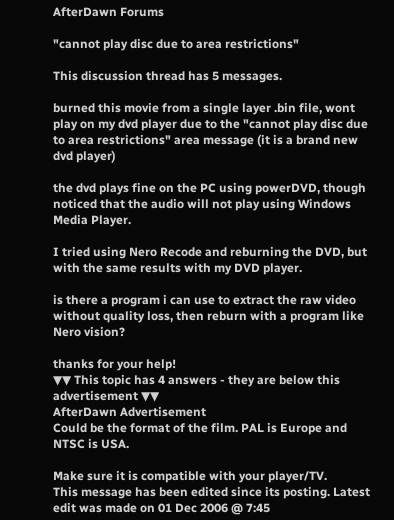AfterDawn Forums

"cannot play disc due to area restrictions"

This discussion thread has 5 messages.

burned this movie from a single layer .bin file, wont play on my dvd player due to the "cannot play disc due to area restrictions" area message (it is a brand new dvd player)

the dvd plays fine on the PC using powerDVD, though noticed that the audio will not play using Windows Media Player.

I tried using Nero Recode and reburning the DVD, but with the same results with my DVD player.

is there a program i can use to extract the raw video without quality loss, then reburn with a program like Nero vision?

thanks for your help!
▼▼ This topic has 4 answers - they are below this advertisement ▼▼
AfterDawn Advertisement
Could be the format of the film. PAL is Europe and NTSC is USA.

Make sure it is compatible with your player/TV.
This message has been edited since its posting. Latest edit was made on 01 Dec 2006 @ 7:45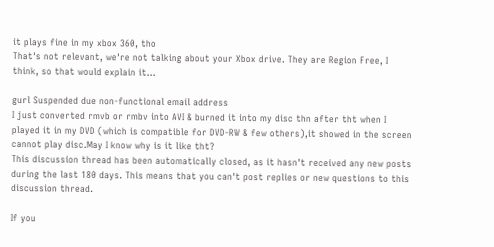it plays fine in my xbox 360, tho
That's not relevant, we're not talking about your Xbox drive. They are Region Free, I think, so that would explain it...

gurl Suspended due non-functional email address
I just converted rmvb or rmbv into AVI & burned it into my disc thn after tht when I played it in my DVD (which is compatible for DVD-RW & few others),it showed in the screen cannot play disc.May I know why is it like tht?
This discussion thread has been automatically closed, as it hasn't received any new posts during the last 180 days. This means that you can't post replies or new questions to this discussion thread.

If you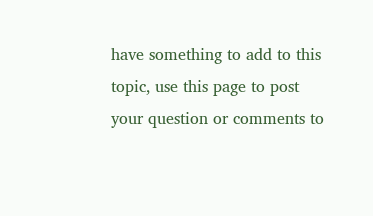have something to add to this topic, use this page to post your question or comments to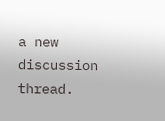a new discussion thread.